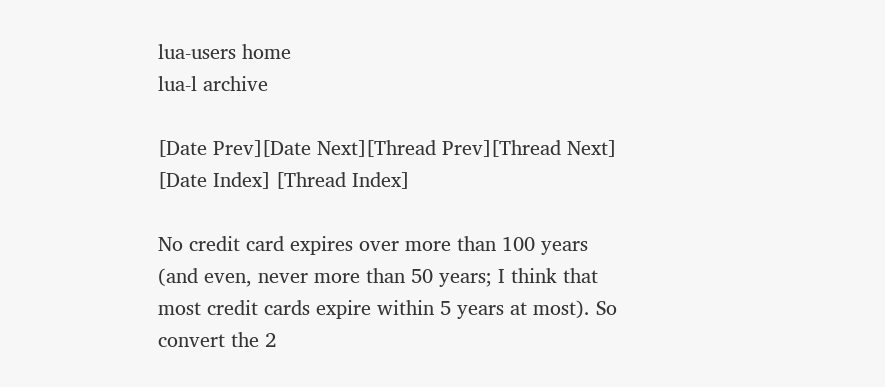lua-users home
lua-l archive

[Date Prev][Date Next][Thread Prev][Thread Next] [Date Index] [Thread Index]

No credit card expires over more than 100 years (and even, never more than 50 years; I think that most credit cards expire within 5 years at most). So convert the 2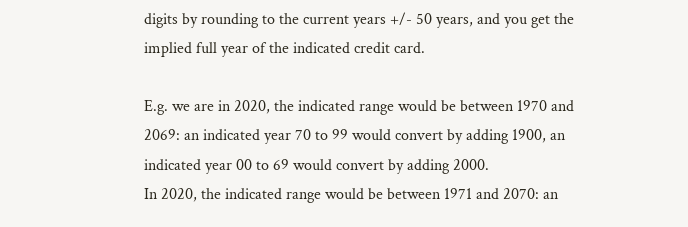digits by rounding to the current years +/- 50 years, and you get the implied full year of the indicated credit card.

E.g. we are in 2020, the indicated range would be between 1970 and 2069: an indicated year 70 to 99 would convert by adding 1900, an indicated year 00 to 69 would convert by adding 2000.
In 2020, the indicated range would be between 1971 and 2070: an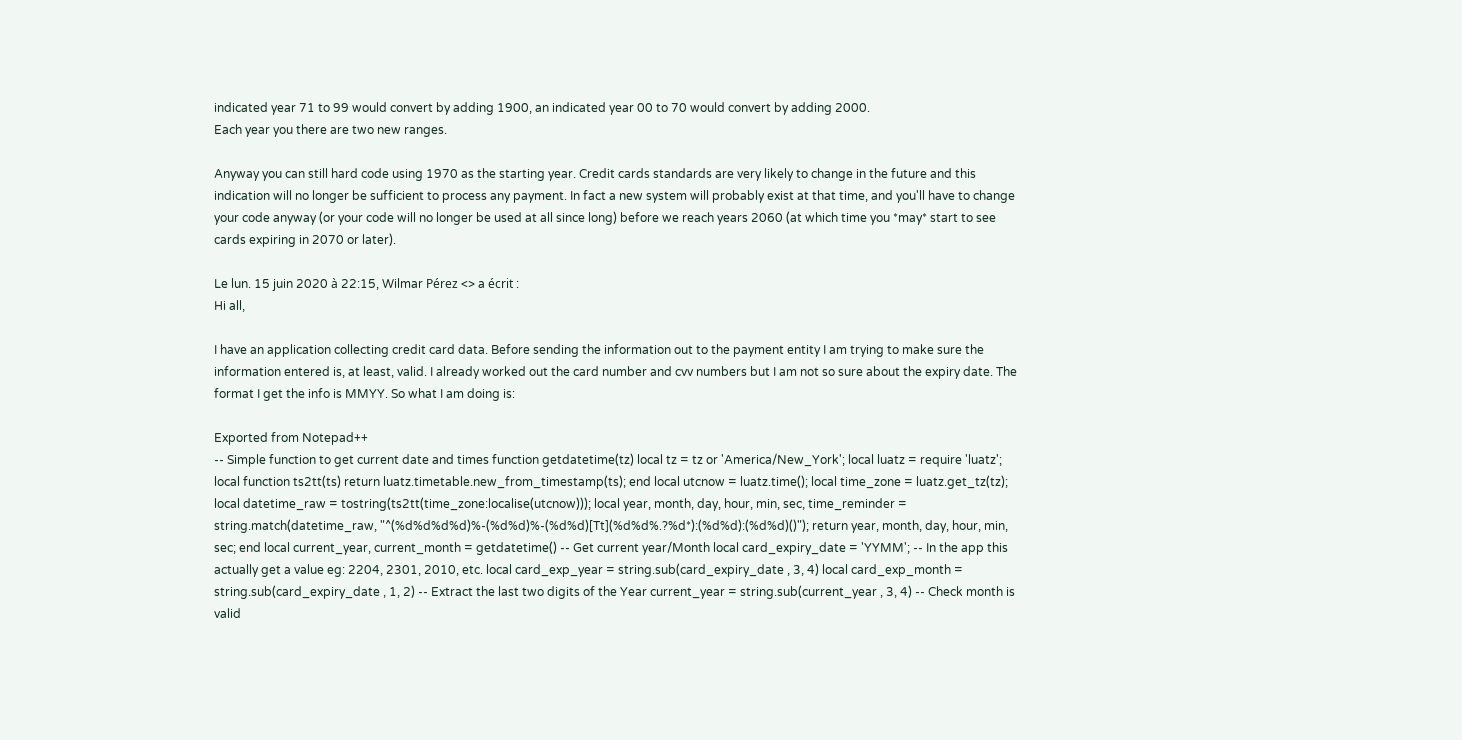indicated year 71 to 99 would convert by adding 1900, an indicated year 00 to 70 would convert by adding 2000.
Each year you there are two new ranges.

Anyway you can still hard code using 1970 as the starting year. Credit cards standards are very likely to change in the future and this indication will no longer be sufficient to process any payment. In fact a new system will probably exist at that time, and you'll have to change your code anyway (or your code will no longer be used at all since long) before we reach years 2060 (at which time you *may* start to see cards expiring in 2070 or later).

Le lun. 15 juin 2020 à 22:15, Wilmar Pérez <> a écrit :
Hi all,

I have an application collecting credit card data. Before sending the information out to the payment entity I am trying to make sure the information entered is, at least, valid. I already worked out the card number and cvv numbers but I am not so sure about the expiry date. The format I get the info is MMYY. So what I am doing is:

Exported from Notepad++
-- Simple function to get current date and times function getdatetime(tz) local tz = tz or 'America/New_York'; local luatz = require 'luatz'; local function ts2tt(ts) return luatz.timetable.new_from_timestamp(ts); end local utcnow = luatz.time(); local time_zone = luatz.get_tz(tz); local datetime_raw = tostring(ts2tt(time_zone:localise(utcnow))); local year, month, day, hour, min, sec, time_reminder = string.match(datetime_raw, "^(%d%d%d%d)%-(%d%d)%-(%d%d)[Tt](%d%d%.?%d*):(%d%d):(%d%d)()"); return year, month, day, hour, min, sec; end local current_year, current_month = getdatetime() -- Get current year/Month local card_expiry_date = 'YYMM'; -- In the app this actually get a value eg: 2204, 2301, 2010, etc. local card_exp_year = string.sub(card_expiry_date , 3, 4) local card_exp_month = string.sub(card_expiry_date , 1, 2) -- Extract the last two digits of the Year current_year = string.sub(current_year , 3, 4) -- Check month is valid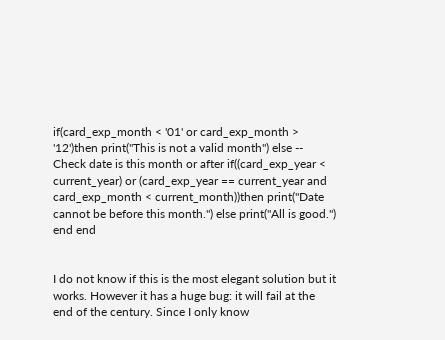if(card_exp_month < '01' or card_exp_month > '12')then print("This is not a valid month") else -- Check date is this month or after if((card_exp_year < current_year) or (card_exp_year == current_year and card_exp_month < current_month))then print("Date cannot be before this month.") else print("All is good.") end end


I do not know if this is the most elegant solution but it works. However it has a huge bug: it will fail at the end of the century. Since I only know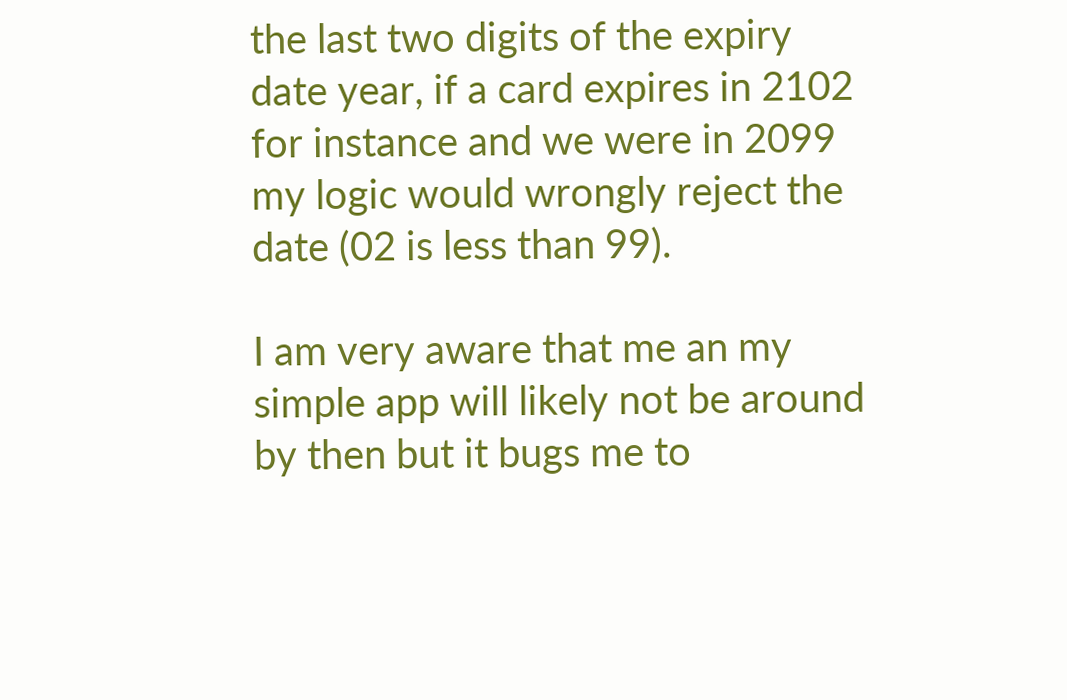the last two digits of the expiry date year, if a card expires in 2102 for instance and we were in 2099 my logic would wrongly reject the date (02 is less than 99).

I am very aware that me an my simple app will likely not be around by then but it bugs me to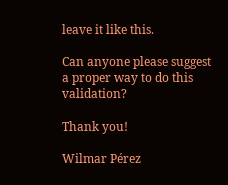leave it like this.

Can anyone please suggest a proper way to do this validation?

Thank you!

Wilmar Pérez